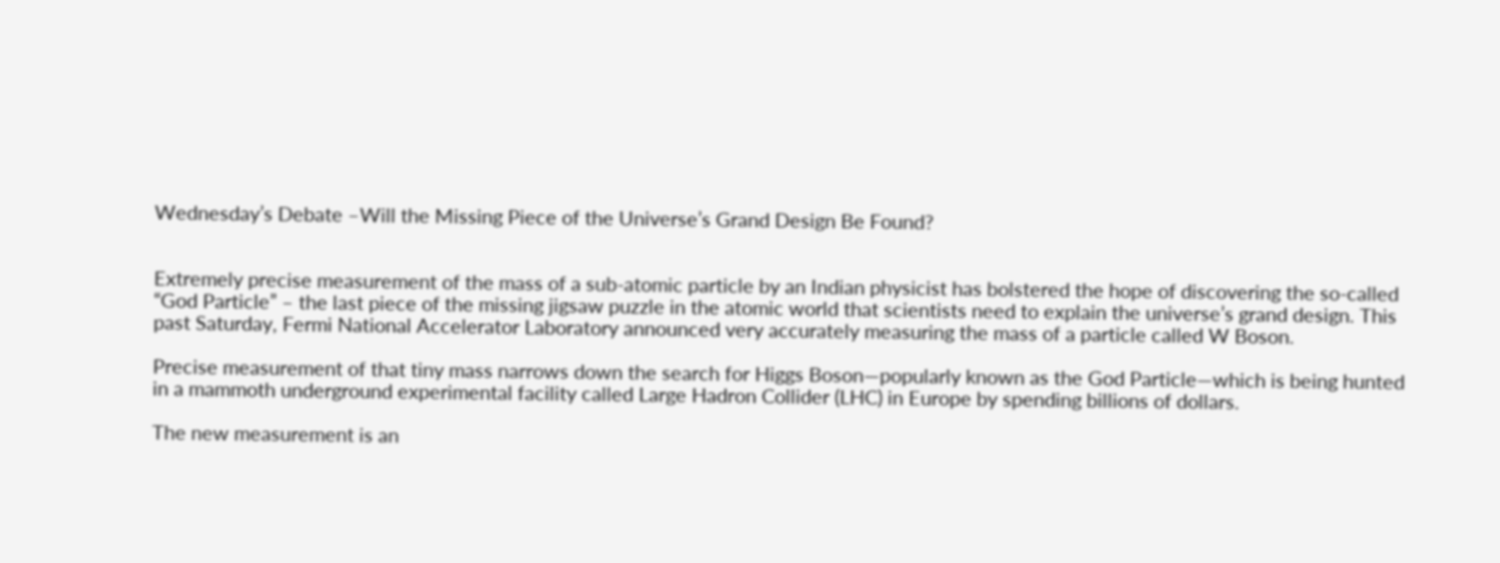Wednesday’s Debate –Will the Missing Piece of the Universe’s Grand Design Be Found?


Extremely precise measurement of the mass of a sub-atomic particle by an Indian physicist has bolstered the hope of discovering the so-called “God Particle” – the last piece of the missing jigsaw puzzle in the atomic world that scientists need to explain the universe’s grand design. This past Saturday, Fermi National Accelerator Laboratory announced very accurately measuring the mass of a particle called W Boson.

Precise measurement of that tiny mass narrows down the search for Higgs Boson—popularly known as the God Particle—which is being hunted in a mammoth underground experimental facility called Large Hadron Collider (LHC) in Europe by spending billions of dollars.

The new measurement is an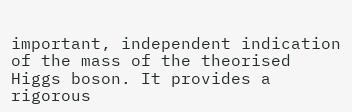important, independent indication of the mass of the theorised Higgs boson. It provides a rigorous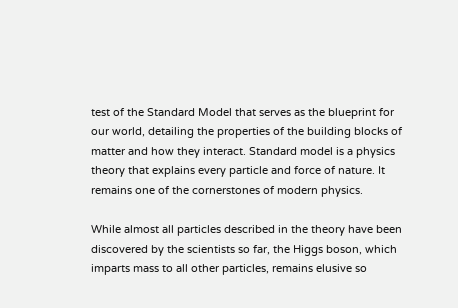test of the Standard Model that serves as the blueprint for our world, detailing the properties of the building blocks of matter and how they interact. Standard model is a physics theory that explains every particle and force of nature. It remains one of the cornerstones of modern physics.

While almost all particles described in the theory have been discovered by the scientists so far, the Higgs boson, which imparts mass to all other particles, remains elusive so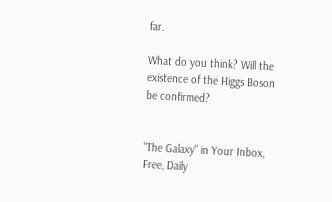far.

What do you think? Will the existence of the Higgs Boson be confirmed?


"The Galaxy" in Your Inbox, Free, Daily